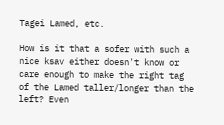Tagei Lamed, etc.

How is it that a sofer with such a nice ksav either doesn't know or care enough to make the right tag of the Lamed taller/longer than the left? Even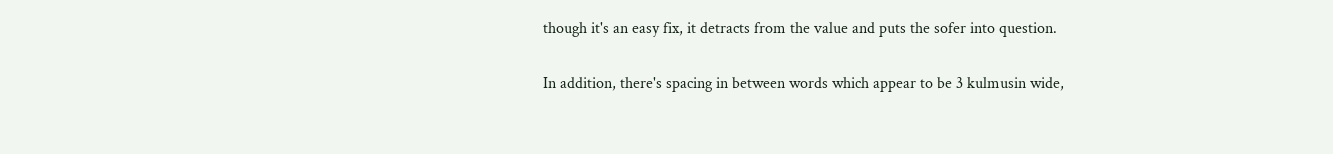though it's an easy fix, it detracts from the value and puts the sofer into question.

In addition, there's spacing in between words which appear to be 3 kulmusin wide,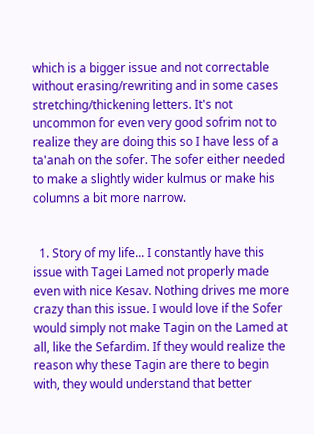which is a bigger issue and not correctable without erasing/rewriting and in some cases stretching/thickening letters. It's not uncommon for even very good sofrim not to realize they are doing this so I have less of a ta'anah on the sofer. The sofer either needed to make a slightly wider kulmus or make his columns a bit more narrow.


  1. Story of my life... I constantly have this issue with Tagei Lamed not properly made even with nice Kesav. Nothing drives me more crazy than this issue. I would love if the Sofer would simply not make Tagin on the Lamed at all, like the Sefardim. If they would realize the reason why these Tagin are there to begin with, they would understand that better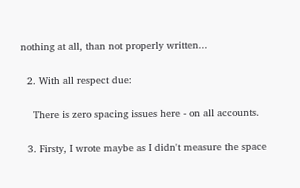nothing at all, than not properly written...

  2. With all respect due:

    There is zero spacing issues here - on all accounts.

  3. Firsty, I wrote maybe as I didn't measure the space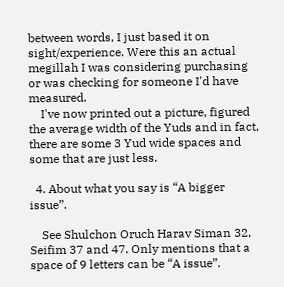between words, I just based it on sight/experience. Were this an actual megillah I was considering purchasing or was checking for someone I'd have measured.
    I've now printed out a picture, figured the average width of the Yuds and in fact, there are some 3 Yud wide spaces and some that are just less.

  4. About what you say is “A bigger issue”.

    See Shulchon Oruch Harav Siman 32, Seifim 37 and 47. Only mentions that a space of 9 letters can be “A issue”.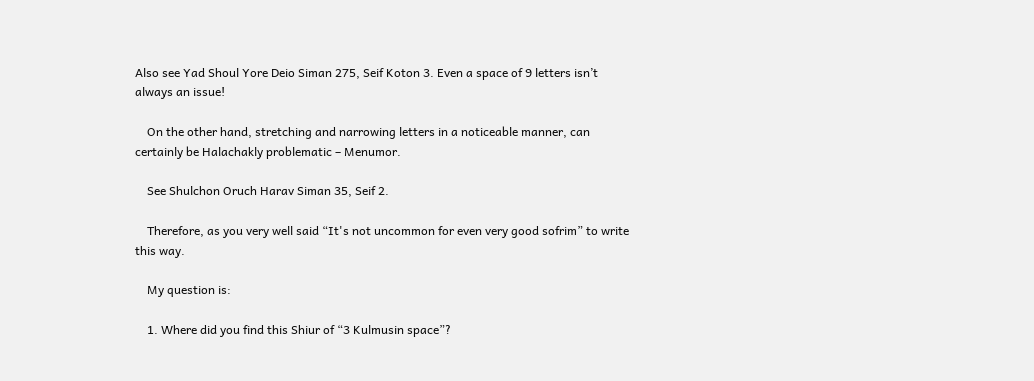Also see Yad Shoul Yore Deio Siman 275, Seif Koton 3. Even a space of 9 letters isn’t always an issue!

    On the other hand, stretching and narrowing letters in a noticeable manner, can certainly be Halachakly problematic – Menumor.

    See Shulchon Oruch Harav Siman 35, Seif 2.

    Therefore, as you very well said “It's not uncommon for even very good sofrim” to write this way.

    My question is:

    1. Where did you find this Shiur of “3 Kulmusin space”?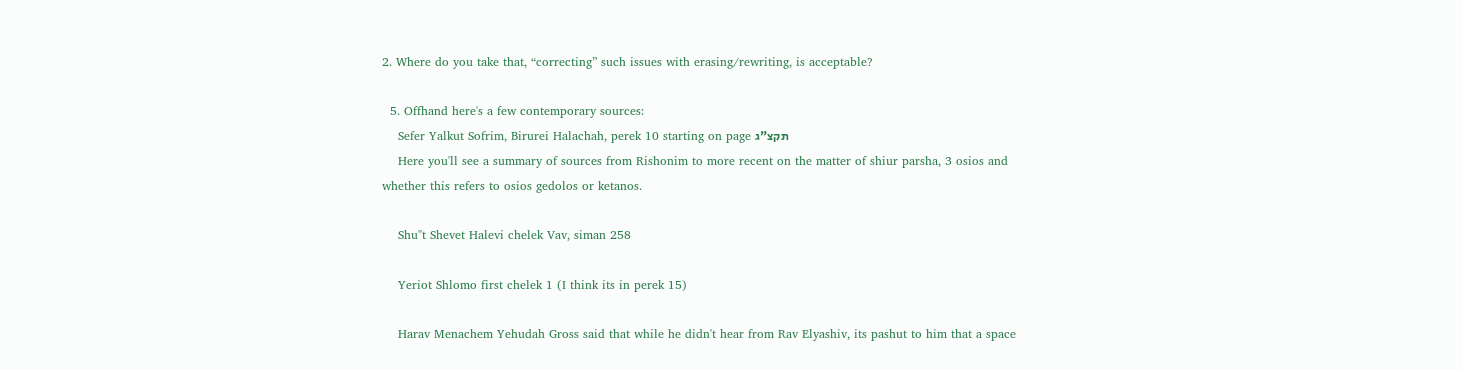2. Where do you take that, “correcting” such issues with erasing/rewriting, is acceptable?

  5. Offhand here's a few contemporary sources:
    Sefer Yalkut Sofrim, Birurei Halachah, perek 10 starting on page תקצ"ג
    Here you'll see a summary of sources from Rishonim to more recent on the matter of shiur parsha, 3 osios and whether this refers to osios gedolos or ketanos.

    Shu"t Shevet Halevi chelek Vav, siman 258

    Yeriot Shlomo first chelek 1 (I think its in perek 15)

    Harav Menachem Yehudah Gross said that while he didn't hear from Rav Elyashiv, its pashut to him that a space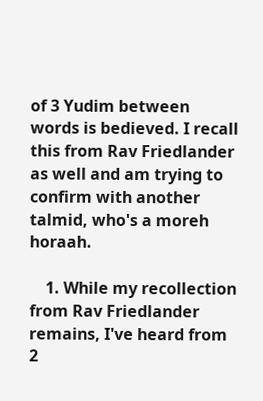of 3 Yudim between words is bedieved. I recall this from Rav Friedlander as well and am trying to confirm with another talmid, who's a moreh horaah.

    1. While my recollection from Rav Friedlander remains, I've heard from 2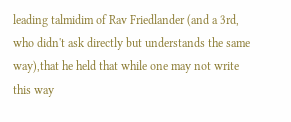leading talmidim of Rav Friedlander (and a 3rd, who didn't ask directly but understands the same way),that he held that while one may not write this way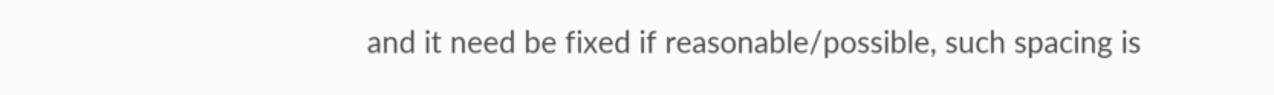and it need be fixed if reasonable/possible, such spacing is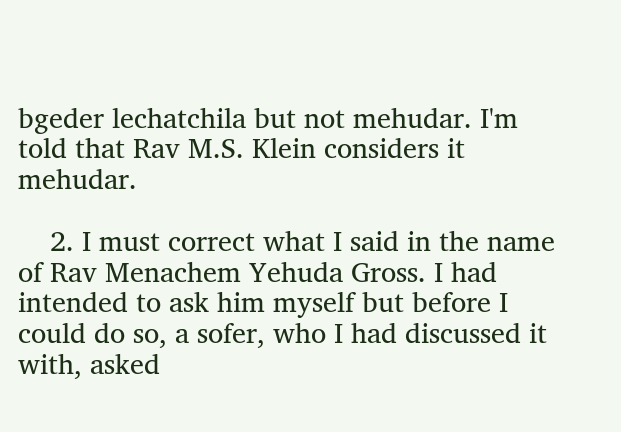bgeder lechatchila but not mehudar. I'm told that Rav M.S. Klein considers it mehudar.

    2. I must correct what I said in the name of Rav Menachem Yehuda Gross. I had intended to ask him myself but before I could do so, a sofer, who I had discussed it with, asked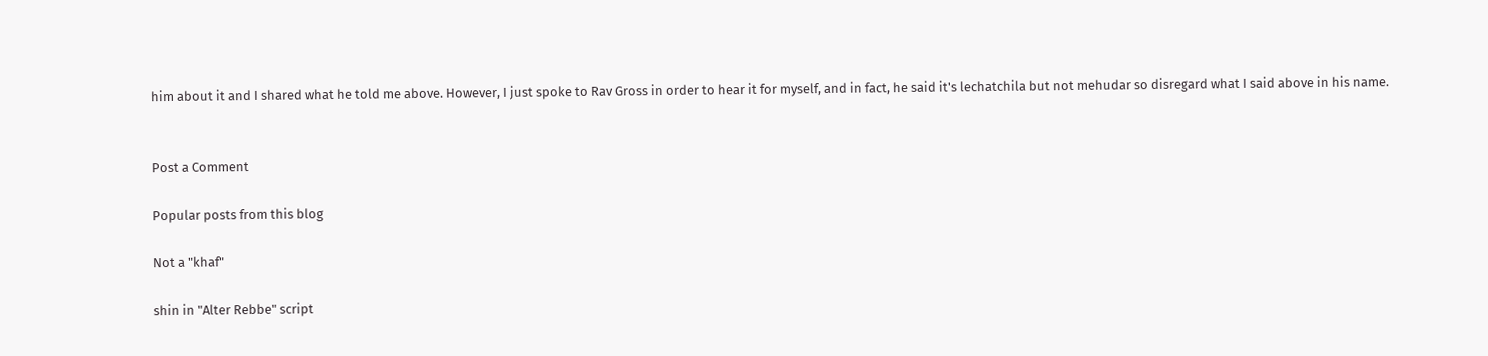him about it and I shared what he told me above. However, I just spoke to Rav Gross in order to hear it for myself, and in fact, he said it's lechatchila but not mehudar so disregard what I said above in his name.


Post a Comment

Popular posts from this blog

Not a "khaf"

shin in "Alter Rebbe" script